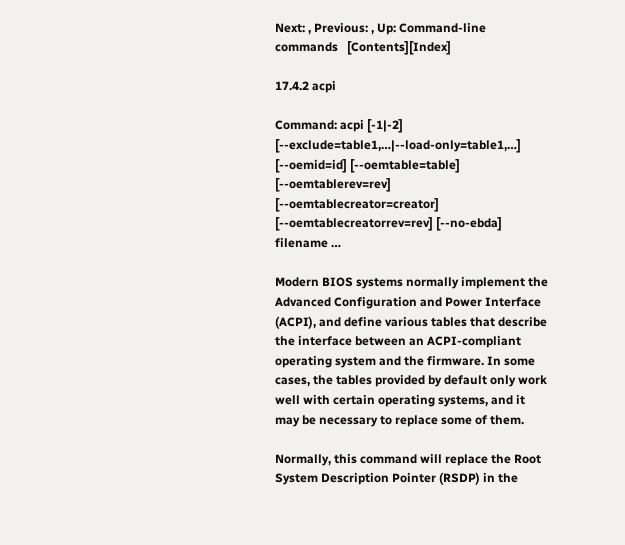Next: , Previous: , Up: Command-line commands   [Contents][Index]

17.4.2 acpi

Command: acpi [-1|-2] [--exclude=table1,…|--load-only=table1,…] [--oemid=id] [--oemtable=table] [--oemtablerev=rev] [--oemtablecreator=creator] [--oemtablecreatorrev=rev] [--no-ebda] filename …

Modern BIOS systems normally implement the Advanced Configuration and Power Interface (ACPI), and define various tables that describe the interface between an ACPI-compliant operating system and the firmware. In some cases, the tables provided by default only work well with certain operating systems, and it may be necessary to replace some of them.

Normally, this command will replace the Root System Description Pointer (RSDP) in the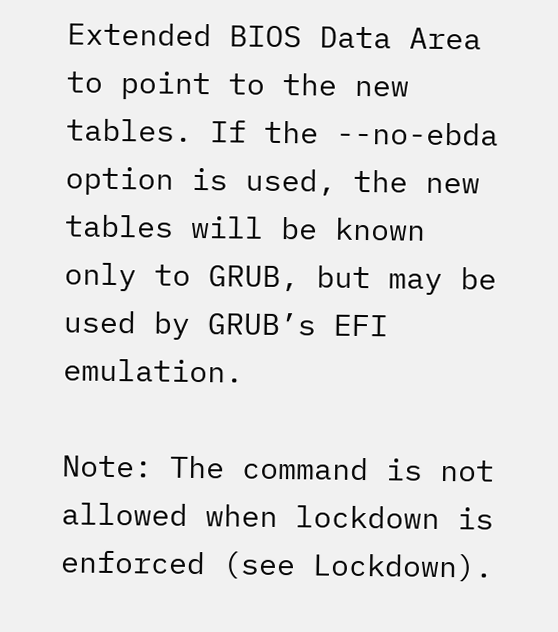Extended BIOS Data Area to point to the new tables. If the --no-ebda option is used, the new tables will be known only to GRUB, but may be used by GRUB’s EFI emulation.

Note: The command is not allowed when lockdown is enforced (see Lockdown).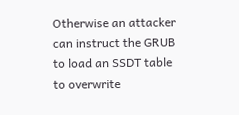Otherwise an attacker can instruct the GRUB to load an SSDT table to overwrite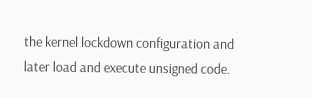the kernel lockdown configuration and later load and execute unsigned code.